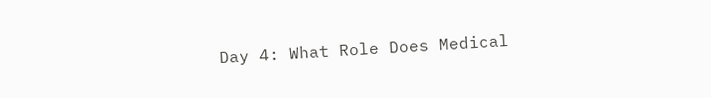Day 4: What Role Does Medical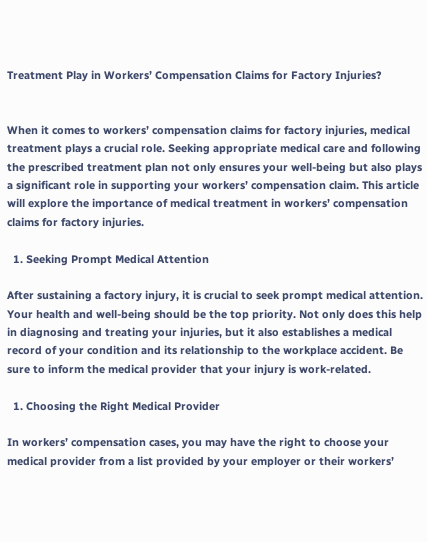Treatment Play in Workers’ Compensation Claims for Factory Injuries?


When it comes to workers’ compensation claims for factory injuries, medical treatment plays a crucial role. Seeking appropriate medical care and following the prescribed treatment plan not only ensures your well-being but also plays a significant role in supporting your workers’ compensation claim. This article will explore the importance of medical treatment in workers’ compensation claims for factory injuries.

  1. Seeking Prompt Medical Attention

After sustaining a factory injury, it is crucial to seek prompt medical attention. Your health and well-being should be the top priority. Not only does this help in diagnosing and treating your injuries, but it also establishes a medical record of your condition and its relationship to the workplace accident. Be sure to inform the medical provider that your injury is work-related.

  1. Choosing the Right Medical Provider

In workers’ compensation cases, you may have the right to choose your medical provider from a list provided by your employer or their workers’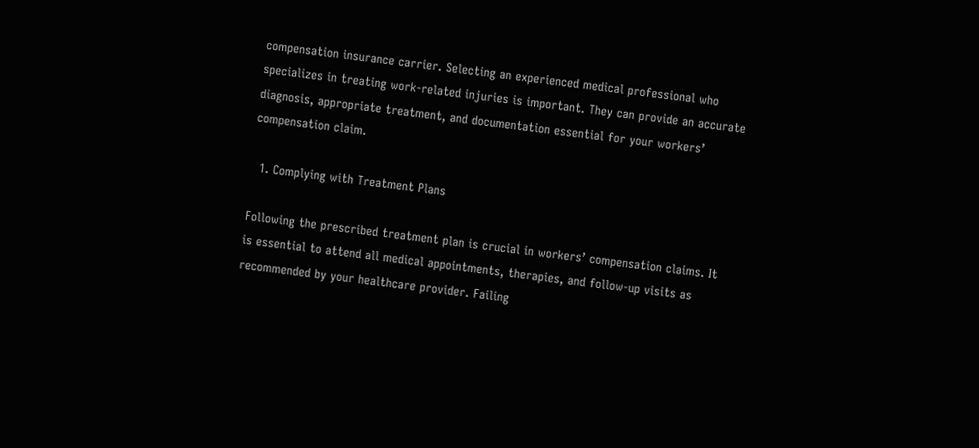compensation insurance carrier. Selecting an experienced medical professional who specializes in treating work-related injuries is important. They can provide an accurate diagnosis, appropriate treatment, and documentation essential for your workers’ compensation claim.

  1. Complying with Treatment Plans

Following the prescribed treatment plan is crucial in workers’ compensation claims. It is essential to attend all medical appointments, therapies, and follow-up visits as recommended by your healthcare provider. Failing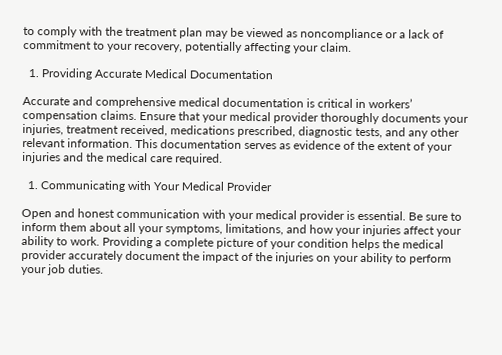to comply with the treatment plan may be viewed as noncompliance or a lack of commitment to your recovery, potentially affecting your claim.

  1. Providing Accurate Medical Documentation

Accurate and comprehensive medical documentation is critical in workers’ compensation claims. Ensure that your medical provider thoroughly documents your injuries, treatment received, medications prescribed, diagnostic tests, and any other relevant information. This documentation serves as evidence of the extent of your injuries and the medical care required.

  1. Communicating with Your Medical Provider

Open and honest communication with your medical provider is essential. Be sure to inform them about all your symptoms, limitations, and how your injuries affect your ability to work. Providing a complete picture of your condition helps the medical provider accurately document the impact of the injuries on your ability to perform your job duties.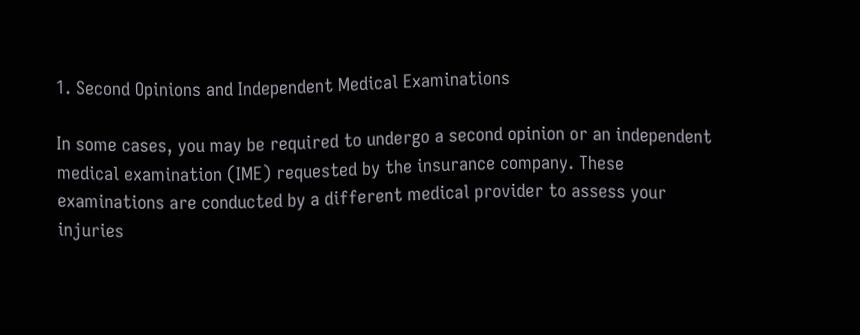1. Second Opinions and Independent Medical Examinations

In some cases, you may be required to undergo a second opinion or an independent medical examination (IME) requested by the insurance company. These examinations are conducted by a different medical provider to assess your injuries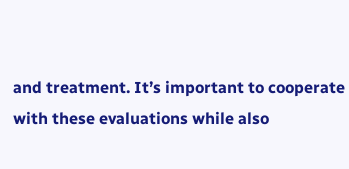and treatment. It’s important to cooperate with these evaluations while also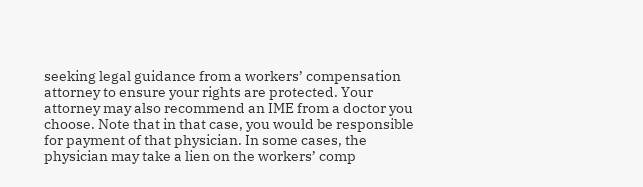seeking legal guidance from a workers’ compensation attorney to ensure your rights are protected. Your attorney may also recommend an IME from a doctor you choose. Note that in that case, you would be responsible for payment of that physician. In some cases, the physician may take a lien on the workers’ comp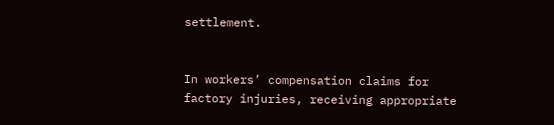settlement.


In workers’ compensation claims for factory injuries, receiving appropriate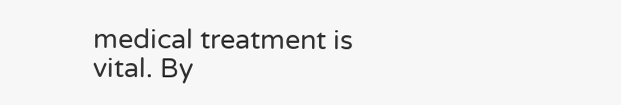medical treatment is vital. By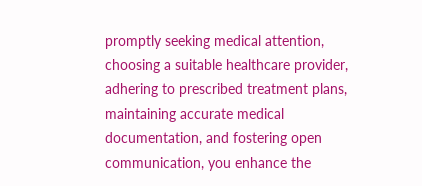promptly seeking medical attention, choosing a suitable healthcare provider, adhering to prescribed treatment plans, maintaining accurate medical documentation, and fostering open communication, you enhance the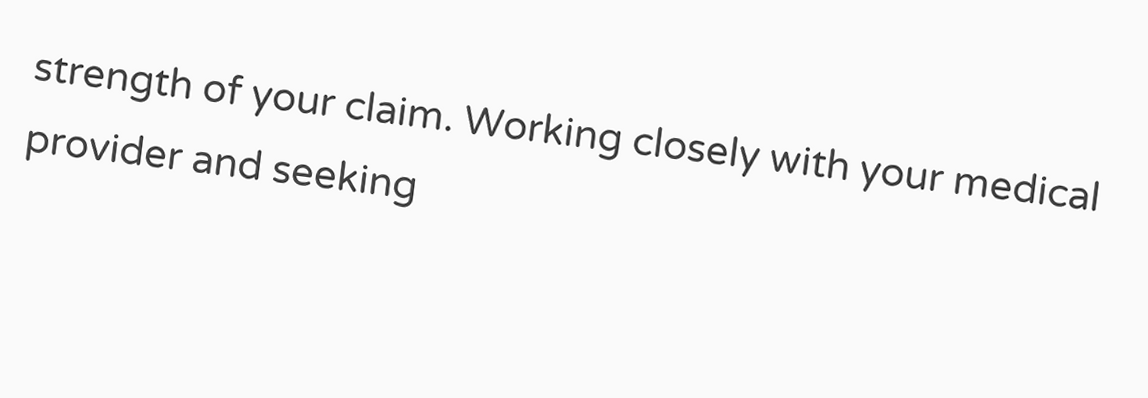strength of your claim. Working closely with your medical provider and seeking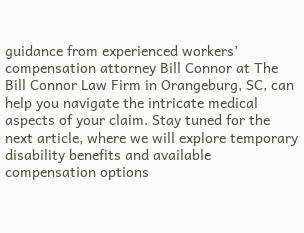guidance from experienced workers’ compensation attorney Bill Connor at The Bill Connor Law Firm in Orangeburg, SC, can help you navigate the intricate medical aspects of your claim. Stay tuned for the next article, where we will explore temporary disability benefits and available compensation options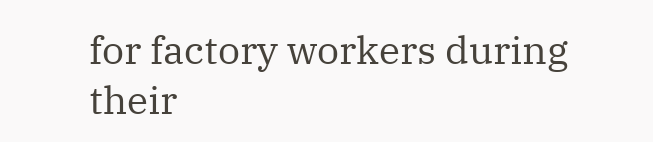for factory workers during their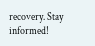recovery. Stay informed!